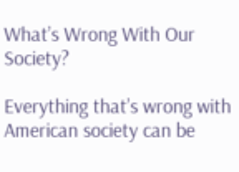What’s Wrong With Our Society?

Everything that’s wrong with American society can be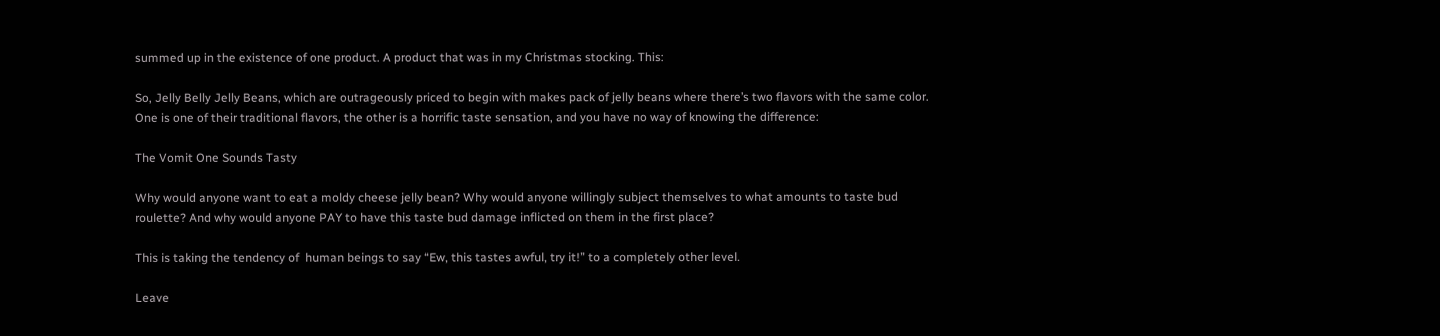summed up in the existence of one product. A product that was in my Christmas stocking. This:

So, Jelly Belly Jelly Beans, which are outrageously priced to begin with makes pack of jelly beans where there’s two flavors with the same color. One is one of their traditional flavors, the other is a horrific taste sensation, and you have no way of knowing the difference:

The Vomit One Sounds Tasty

Why would anyone want to eat a moldy cheese jelly bean? Why would anyone willingly subject themselves to what amounts to taste bud roulette? And why would anyone PAY to have this taste bud damage inflicted on them in the first place?

This is taking the tendency of  human beings to say “Ew, this tastes awful, try it!” to a completely other level.

Leave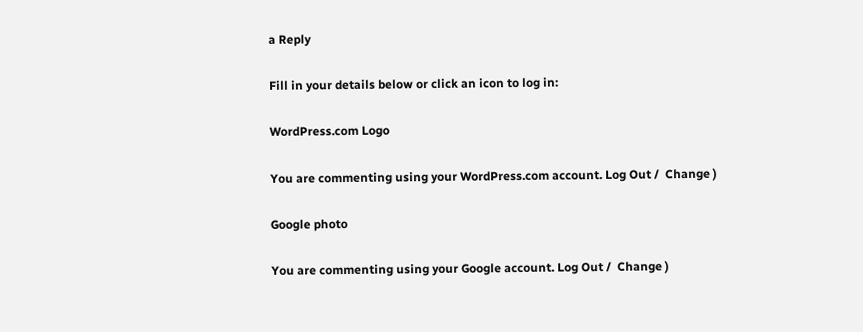a Reply

Fill in your details below or click an icon to log in:

WordPress.com Logo

You are commenting using your WordPress.com account. Log Out /  Change )

Google photo

You are commenting using your Google account. Log Out /  Change )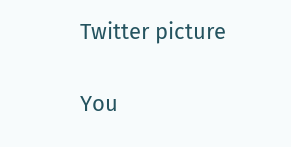Twitter picture

You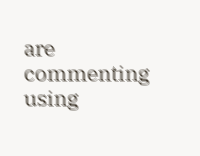are commenting using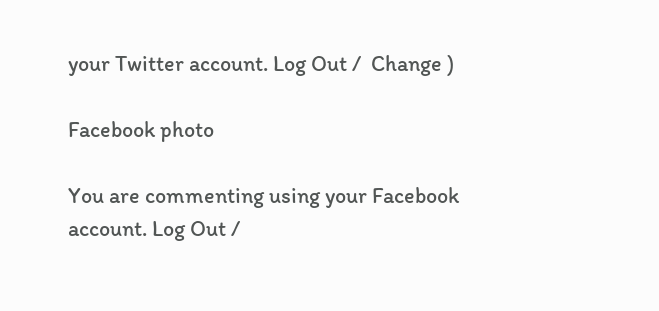your Twitter account. Log Out /  Change )

Facebook photo

You are commenting using your Facebook account. Log Out /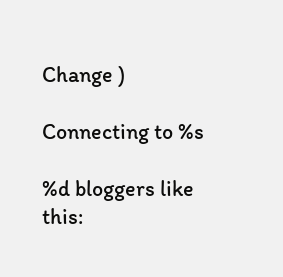Change )

Connecting to %s

%d bloggers like this: